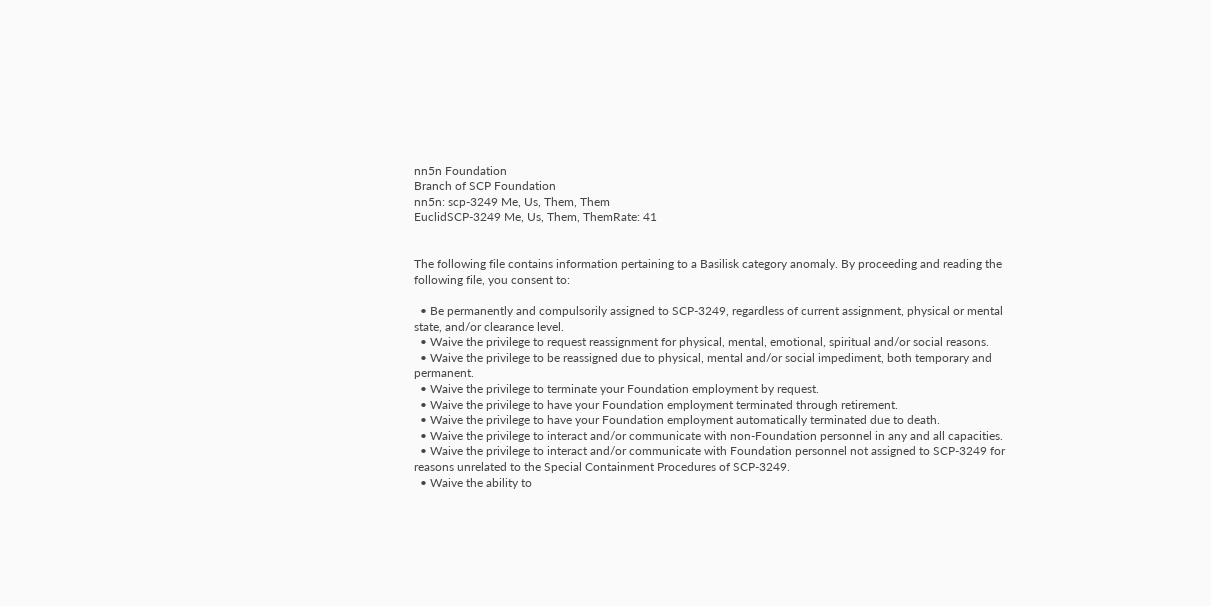nn5n Foundation
Branch of SCP Foundation
nn5n: scp-3249 Me, Us, Them, Them
EuclidSCP-3249 Me, Us, Them, ThemRate: 41


The following file contains information pertaining to a Basilisk category anomaly. By proceeding and reading the following file, you consent to:

  • Be permanently and compulsorily assigned to SCP-3249, regardless of current assignment, physical or mental state, and/or clearance level.
  • Waive the privilege to request reassignment for physical, mental, emotional, spiritual and/or social reasons.
  • Waive the privilege to be reassigned due to physical, mental and/or social impediment, both temporary and permanent.
  • Waive the privilege to terminate your Foundation employment by request.
  • Waive the privilege to have your Foundation employment terminated through retirement.
  • Waive the privilege to have your Foundation employment automatically terminated due to death.
  • Waive the privilege to interact and/or communicate with non-Foundation personnel in any and all capacities.
  • Waive the privilege to interact and/or communicate with Foundation personnel not assigned to SCP-3249 for reasons unrelated to the Special Containment Procedures of SCP-3249.
  • Waive the ability to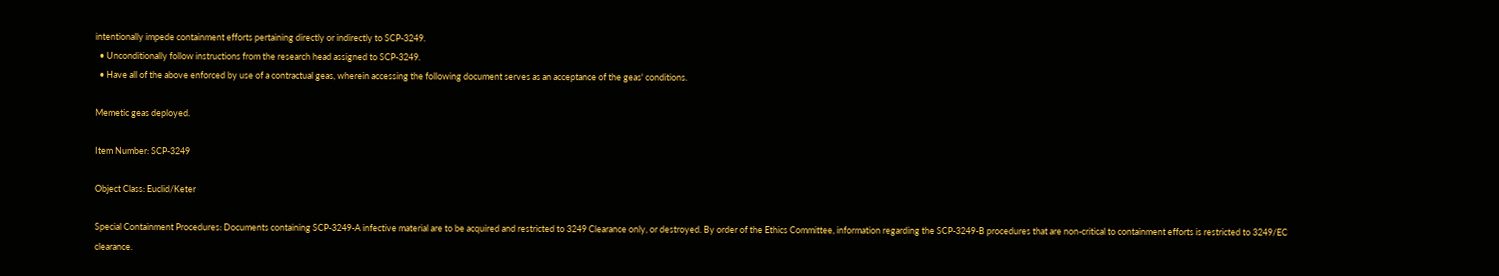intentionally impede containment efforts pertaining directly or indirectly to SCP-3249.
  • Unconditionally follow instructions from the research head assigned to SCP-3249.
  • Have all of the above enforced by use of a contractual geas, wherein accessing the following document serves as an acceptance of the geas' conditions.

Memetic geas deployed.

Item Number: SCP-3249

Object Class: Euclid/Keter

Special Containment Procedures: Documents containing SCP-3249-A infective material are to be acquired and restricted to 3249 Clearance only, or destroyed. By order of the Ethics Committee, information regarding the SCP-3249-B procedures that are non-critical to containment efforts is restricted to 3249/EC clearance.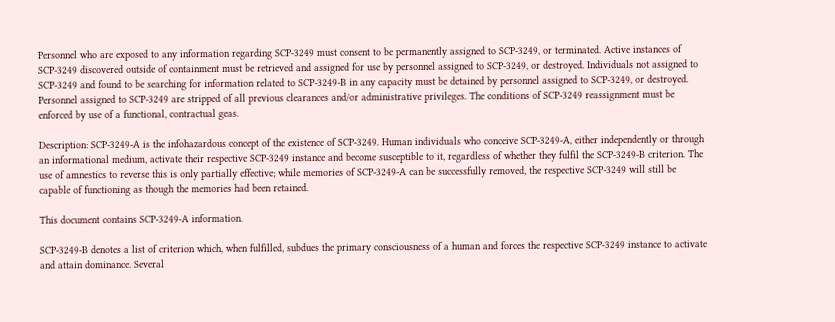Personnel who are exposed to any information regarding SCP-3249 must consent to be permanently assigned to SCP-3249, or terminated. Active instances of SCP-3249 discovered outside of containment must be retrieved and assigned for use by personnel assigned to SCP-3249, or destroyed. Individuals not assigned to SCP-3249 and found to be searching for information related to SCP-3249-B in any capacity must be detained by personnel assigned to SCP-3249, or destroyed. Personnel assigned to SCP-3249 are stripped of all previous clearances and/or administrative privileges. The conditions of SCP-3249 reassignment must be enforced by use of a functional, contractual geas.

Description: SCP-3249-A is the infohazardous concept of the existence of SCP-3249. Human individuals who conceive SCP-3249-A, either independently or through an informational medium, activate their respective SCP-3249 instance and become susceptible to it, regardless of whether they fulfil the SCP-3249-B criterion. The use of amnestics to reverse this is only partially effective; while memories of SCP-3249-A can be successfully removed, the respective SCP-3249 will still be capable of functioning as though the memories had been retained.

This document contains SCP-3249-A information.

SCP-3249-B denotes a list of criterion which, when fulfilled, subdues the primary consciousness of a human and forces the respective SCP-3249 instance to activate and attain dominance. Several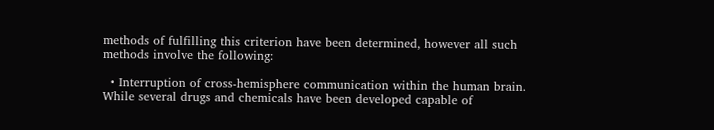methods of fulfilling this criterion have been determined, however all such methods involve the following:

  • Interruption of cross-hemisphere communication within the human brain. While several drugs and chemicals have been developed capable of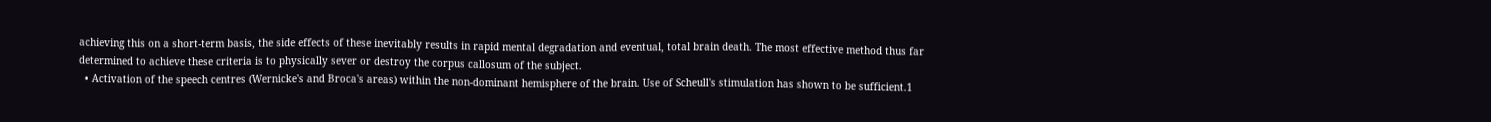achieving this on a short-term basis, the side effects of these inevitably results in rapid mental degradation and eventual, total brain death. The most effective method thus far determined to achieve these criteria is to physically sever or destroy the corpus callosum of the subject.
  • Activation of the speech centres (Wernicke's and Broca's areas) within the non-dominant hemisphere of the brain. Use of Scheull's stimulation has shown to be sufficient.1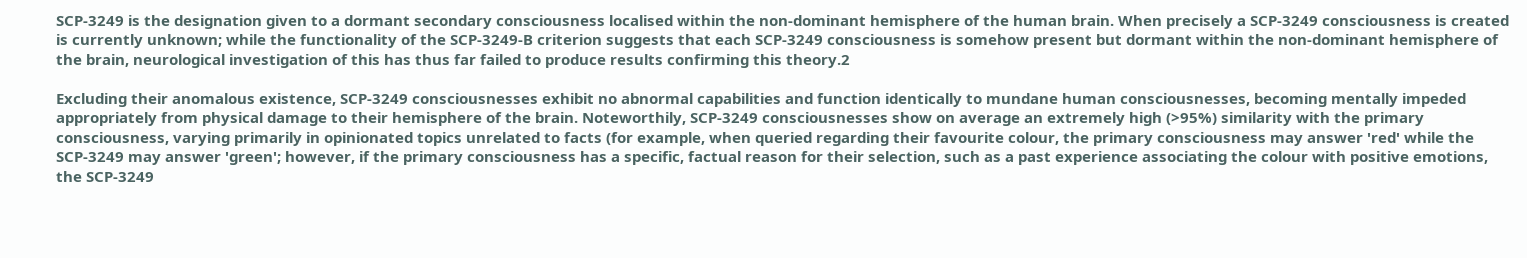SCP-3249 is the designation given to a dormant secondary consciousness localised within the non-dominant hemisphere of the human brain. When precisely a SCP-3249 consciousness is created is currently unknown; while the functionality of the SCP-3249-B criterion suggests that each SCP-3249 consciousness is somehow present but dormant within the non-dominant hemisphere of the brain, neurological investigation of this has thus far failed to produce results confirming this theory.2

Excluding their anomalous existence, SCP-3249 consciousnesses exhibit no abnormal capabilities and function identically to mundane human consciousnesses, becoming mentally impeded appropriately from physical damage to their hemisphere of the brain. Noteworthily, SCP-3249 consciousnesses show on average an extremely high (>95%) similarity with the primary consciousness, varying primarily in opinionated topics unrelated to facts (for example, when queried regarding their favourite colour, the primary consciousness may answer 'red' while the SCP-3249 may answer 'green'; however, if the primary consciousness has a specific, factual reason for their selection, such as a past experience associating the colour with positive emotions, the SCP-3249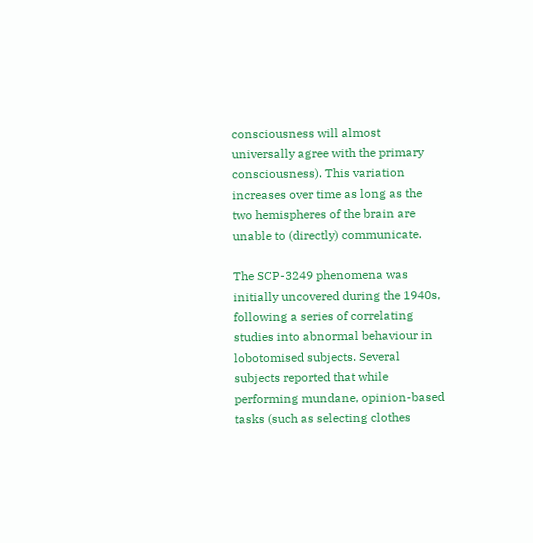consciousness will almost universally agree with the primary consciousness). This variation increases over time as long as the two hemispheres of the brain are unable to (directly) communicate.

The SCP-3249 phenomena was initially uncovered during the 1940s, following a series of correlating studies into abnormal behaviour in lobotomised subjects. Several subjects reported that while performing mundane, opinion-based tasks (such as selecting clothes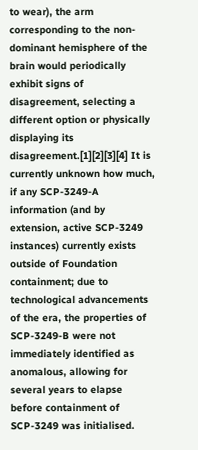to wear), the arm corresponding to the non-dominant hemisphere of the brain would periodically exhibit signs of disagreement, selecting a different option or physically displaying its disagreement.[1][2][3][4] It is currently unknown how much, if any SCP-3249-A information (and by extension, active SCP-3249 instances) currently exists outside of Foundation containment; due to technological advancements of the era, the properties of SCP-3249-B were not immediately identified as anomalous, allowing for several years to elapse before containment of SCP-3249 was initialised.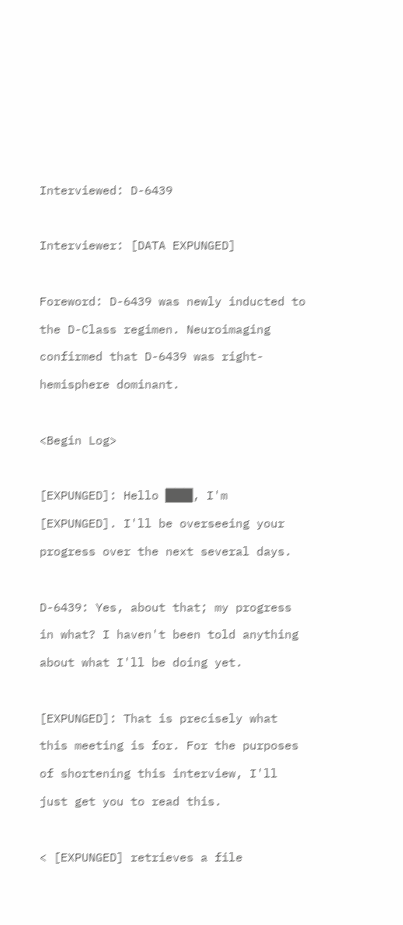Interviewed: D-6439

Interviewer: [DATA EXPUNGED]

Foreword: D-6439 was newly inducted to the D-Class regimen. Neuroimaging confirmed that D-6439 was right-hemisphere dominant.

<Begin Log>

[EXPUNGED]: Hello ███, I'm [EXPUNGED]. I'll be overseeing your progress over the next several days.

D-6439: Yes, about that; my progress in what? I haven't been told anything about what I'll be doing yet.

[EXPUNGED]: That is precisely what this meeting is for. For the purposes of shortening this interview, I'll just get you to read this.

< [EXPUNGED] retrieves a file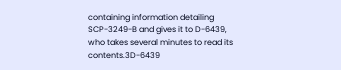containing information detailing SCP-3249-B and gives it to D-6439, who takes several minutes to read its contents.3D-6439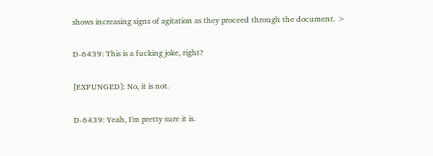shows increasing signs of agitation as they proceed through the document. >

D-6439: This is a fucking joke, right?

[EXPUNGED]: No, it is not.

D-6439: Yeah, I'm pretty sure it is.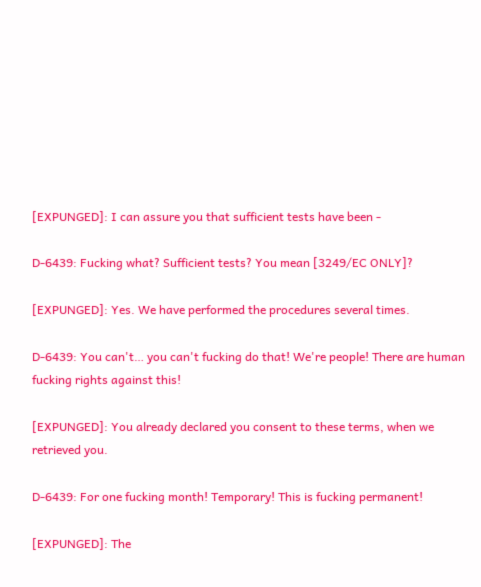[EXPUNGED]: I can assure you that sufficient tests have been -

D-6439: Fucking what? Sufficient tests? You mean [3249/EC ONLY]?

[EXPUNGED]: Yes. We have performed the procedures several times.

D-6439: You can't… you can't fucking do that! We're people! There are human fucking rights against this!

[EXPUNGED]: You already declared you consent to these terms, when we retrieved you.

D-6439: For one fucking month! Temporary! This is fucking permanent!

[EXPUNGED]: The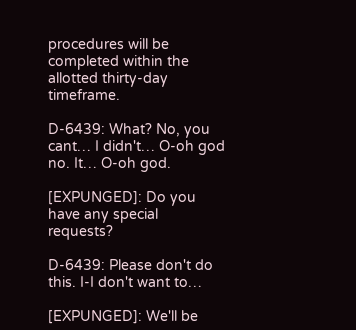procedures will be completed within the allotted thirty-day timeframe.

D-6439: What? No, you cant… I didn't… O-oh god no. It… O-oh god.

[EXPUNGED]: Do you have any special requests?

D-6439: Please don't do this. I-I don't want to…

[EXPUNGED]: We'll be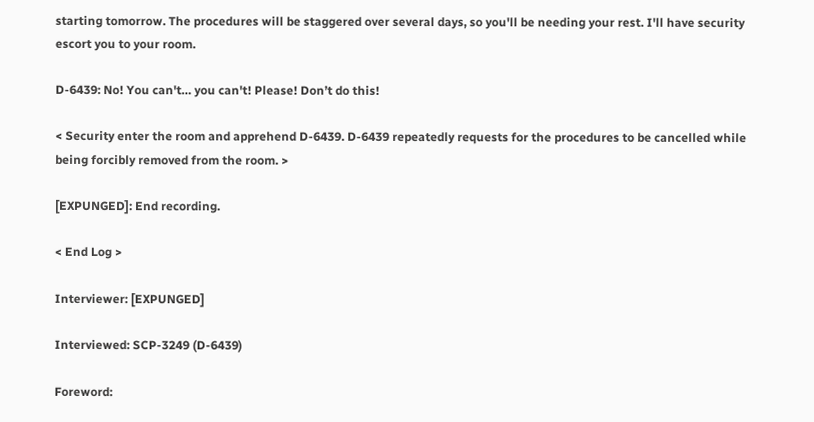starting tomorrow. The procedures will be staggered over several days, so you'll be needing your rest. I'll have security escort you to your room.

D-6439: No! You can't… you can't! Please! Don’t do this!

< Security enter the room and apprehend D-6439. D-6439 repeatedly requests for the procedures to be cancelled while being forcibly removed from the room. >

[EXPUNGED]: End recording.

< End Log >

Interviewer: [EXPUNGED]

Interviewed: SCP-3249 (D-6439)

Foreword: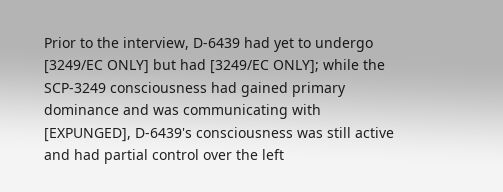Prior to the interview, D-6439 had yet to undergo [3249/EC ONLY] but had [3249/EC ONLY]; while the SCP-3249 consciousness had gained primary dominance and was communicating with [EXPUNGED], D-6439's consciousness was still active and had partial control over the left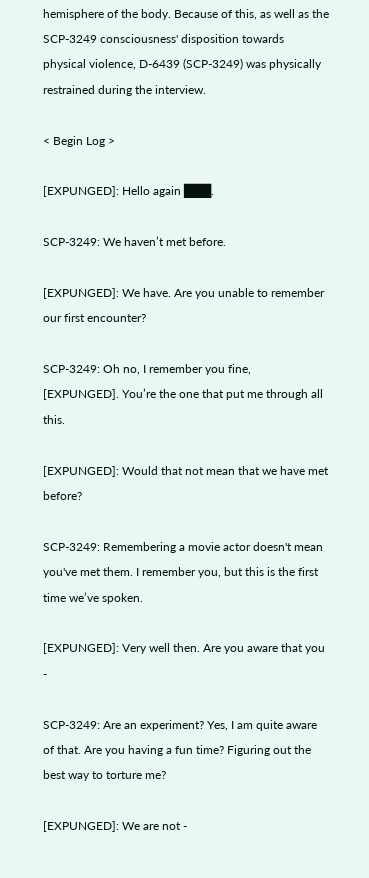hemisphere of the body. Because of this, as well as the SCP-3249 consciousness' disposition towards physical violence, D-6439 (SCP-3249) was physically restrained during the interview.

< Begin Log >

[EXPUNGED]: Hello again ███.

SCP-3249: We haven’t met before.

[EXPUNGED]: We have. Are you unable to remember our first encounter?

SCP-3249: Oh no, I remember you fine, [EXPUNGED]. You’re the one that put me through all this.

[EXPUNGED]: Would that not mean that we have met before?

SCP-3249: Remembering a movie actor doesn't mean you've met them. I remember you, but this is the first time we’ve spoken.

[EXPUNGED]: Very well then. Are you aware that you -

SCP-3249: Are an experiment? Yes, I am quite aware of that. Are you having a fun time? Figuring out the best way to torture me?

[EXPUNGED]: We are not -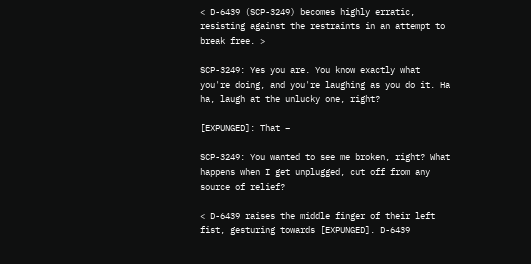< D-6439 (SCP-3249) becomes highly erratic, resisting against the restraints in an attempt to break free. >

SCP-3249: Yes you are. You know exactly what you're doing, and you're laughing as you do it. Ha ha, laugh at the unlucky one, right?

[EXPUNGED]: That –

SCP-3249: You wanted to see me broken, right? What happens when I get unplugged, cut off from any source of relief?

< D-6439 raises the middle finger of their left fist, gesturing towards [EXPUNGED]. D-6439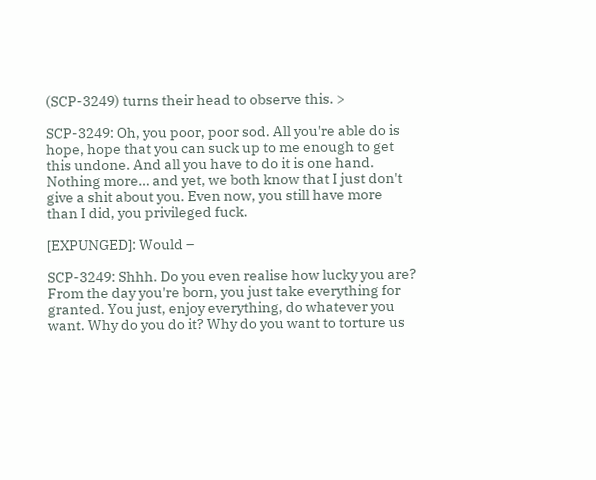(SCP-3249) turns their head to observe this. >

SCP-3249: Oh, you poor, poor sod. All you're able do is hope, hope that you can suck up to me enough to get this undone. And all you have to do it is one hand. Nothing more… and yet, we both know that I just don't give a shit about you. Even now, you still have more than I did, you privileged fuck.

[EXPUNGED]: Would –

SCP-3249: Shhh. Do you even realise how lucky you are? From the day you're born, you just take everything for granted. You just, enjoy everything, do whatever you want. Why do you do it? Why do you want to torture us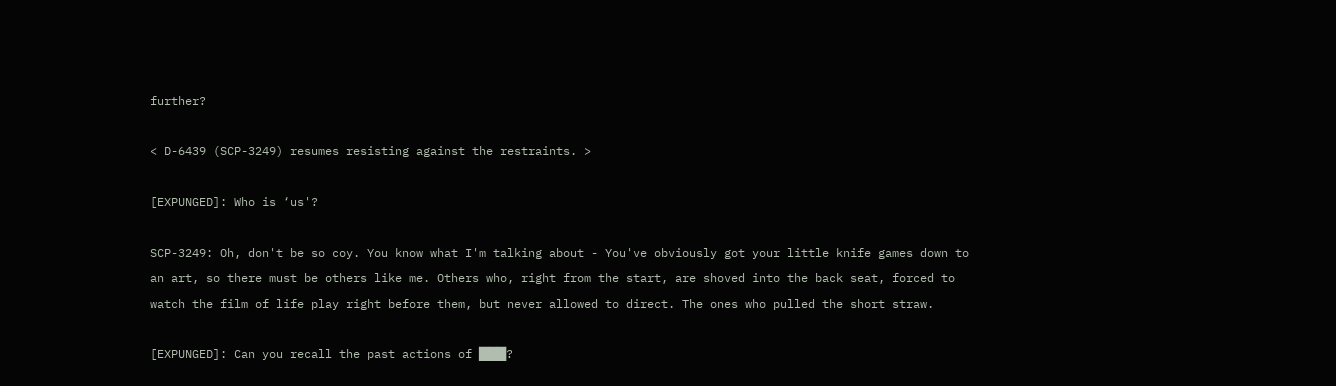further?

< D-6439 (SCP-3249) resumes resisting against the restraints. >

[EXPUNGED]: Who is ‘us'?

SCP-3249: Oh, don't be so coy. You know what I'm talking about - You've obviously got your little knife games down to an art, so there must be others like me. Others who, right from the start, are shoved into the back seat, forced to watch the film of life play right before them, but never allowed to direct. The ones who pulled the short straw.

[EXPUNGED]: Can you recall the past actions of ███?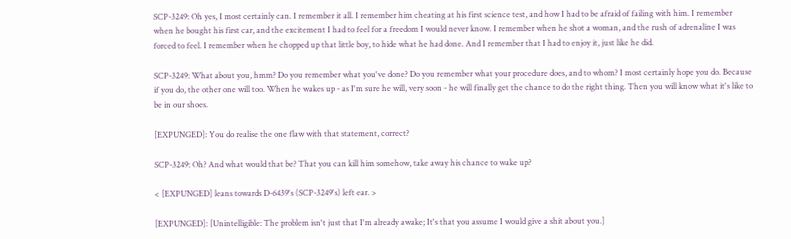SCP-3249: Oh yes, I most certainly can. I remember it all. I remember him cheating at his first science test, and how I had to be afraid of failing with him. I remember when he bought his first car, and the excitement I had to feel for a freedom I would never know. I remember when he shot a woman, and the rush of adrenaline I was forced to feel. I remember when he chopped up that little boy, to hide what he had done. And I remember that I had to enjoy it, just like he did.

SCP-3249: What about you, hmm? Do you remember what you've done? Do you remember what your procedure does, and to whom? I most certainly hope you do. Because if you do, the other one will too. When he wakes up - as I'm sure he will, very soon - he will finally get the chance to do the right thing. Then you will know what it's like to be in our shoes.

[EXPUNGED]: You do realise the one flaw with that statement, correct?

SCP-3249: Oh? And what would that be? That you can kill him somehow, take away his chance to wake up?

< [EXPUNGED] leans towards D-6439's (SCP-3249's) left ear. >

[EXPUNGED]: [Unintelligible: The problem isn't just that I'm already awake; It's that you assume I would give a shit about you.]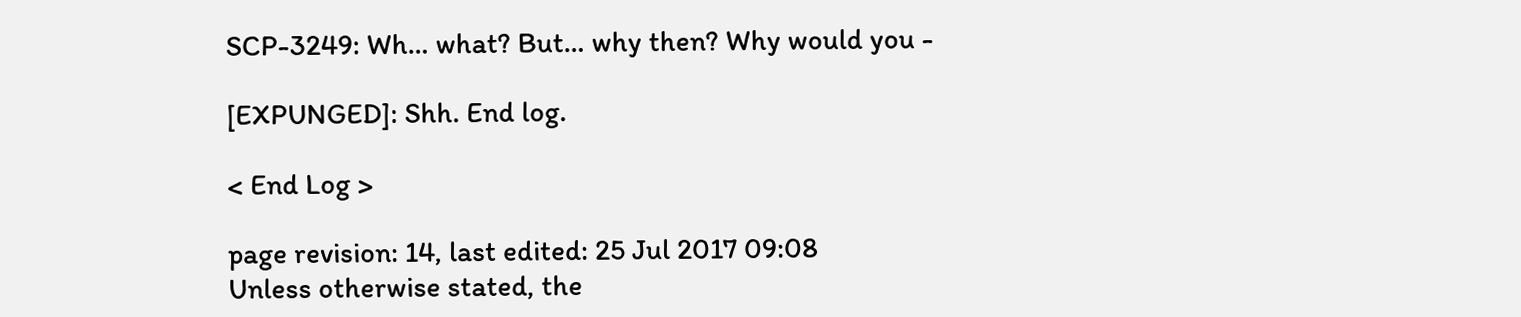SCP-3249: Wh… what? But… why then? Why would you -

[EXPUNGED]: Shh. End log.

< End Log >

page revision: 14, last edited: 25 Jul 2017 09:08
Unless otherwise stated, the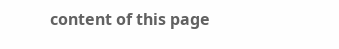content of this page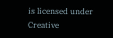is licensed under Creative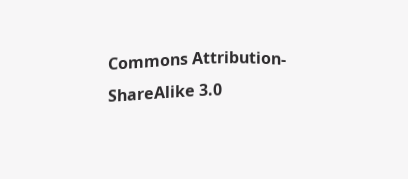Commons Attribution-ShareAlike 3.0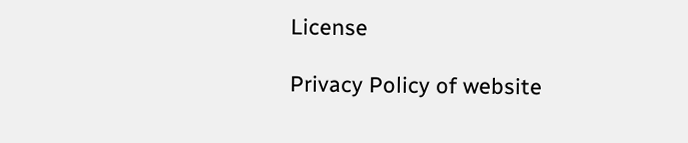License

Privacy Policy of website